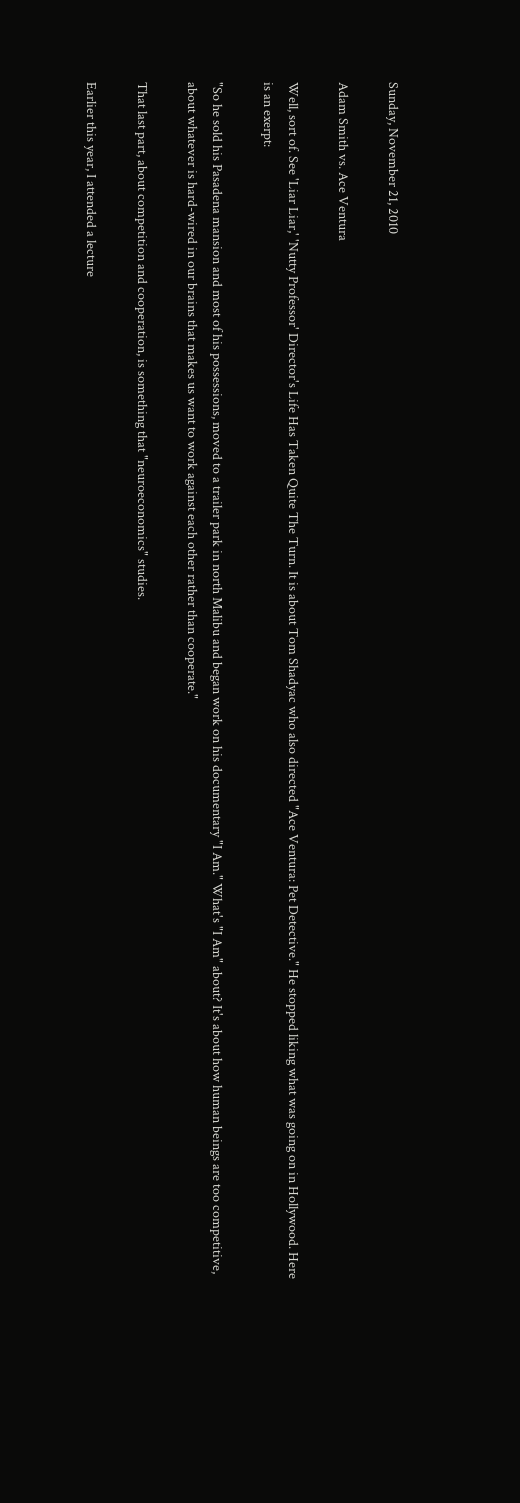Sunday, November 21, 2010

Adam Smith vs. Ace Ventura

Well, sort of. See 'Liar Liar,' 'Nutty Professor' Director's Life Has Taken Quite The Turn. It is about Tom Shadyac who also directed "Ace Ventura: Pet Detective." He stopped liking what was going on in Hollywood. Here is an exerpt:

"So he sold his Pasadena mansion and most of his possessions, moved to a trailer park in north Malibu and began work on his documentary "I Am." What's "I Am" about? It's about how human beings are too competitive, about whatever is hard-wired in our brains that makes us want to work against each other rather than cooperate."

That last part, about competition and cooperation, is something that "neuroeconomics" studies.

Earlier this year, I attended a lecture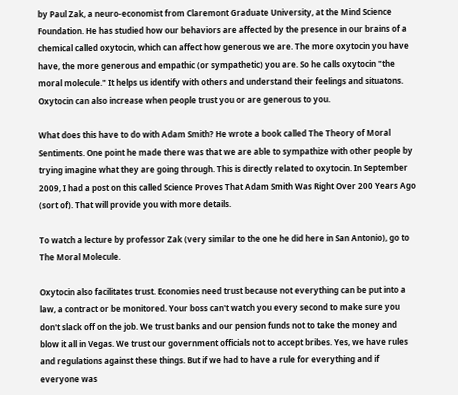by Paul Zak, a neuro-economist from Claremont Graduate University, at the Mind Science Foundation. He has studied how our behaviors are affected by the presence in our brains of a chemical called oxytocin, which can affect how generous we are. The more oxytocin you have have, the more generous and empathic (or sympathetic) you are. So he calls oxytocin "the moral molecule." It helps us identify with others and understand their feelings and situatons. Oxytocin can also increase when people trust you or are generous to you.

What does this have to do with Adam Smith? He wrote a book called The Theory of Moral Sentiments. One point he made there was that we are able to sympathize with other people by trying imagine what they are going through. This is directly related to oxytocin. In September 2009, I had a post on this called Science Proves That Adam Smith Was Right Over 200 Years Ago (sort of). That will provide you with more details.

To watch a lecture by professor Zak (very similar to the one he did here in San Antonio), go to The Moral Molecule.

Oxytocin also facilitates trust. Economies need trust because not everything can be put into a law, a contract or be monitored. Your boss can't watch you every second to make sure you don't slack off on the job. We trust banks and our pension funds not to take the money and blow it all in Vegas. We trust our government officials not to accept bribes. Yes, we have rules and regulations against these things. But if we had to have a rule for everything and if everyone was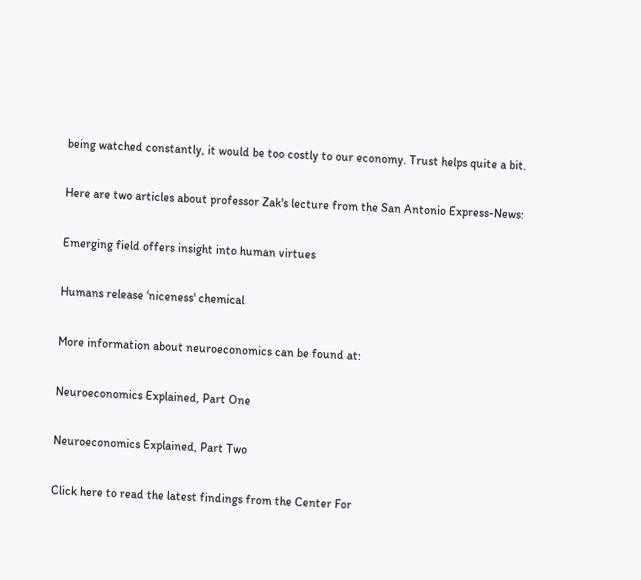being watched constantly, it would be too costly to our economy. Trust helps quite a bit.

Here are two articles about professor Zak's lecture from the San Antonio Express-News:

Emerging field offers insight into human virtues

Humans release ‘niceness' chemical

More information about neuroeconomics can be found at:

Neuroeconomics Explained, Part One

Neuroeconomics Explained, Part Two

Click here to read the latest findings from the Center For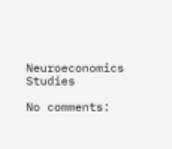Neuroeconomics Studies

No comments: